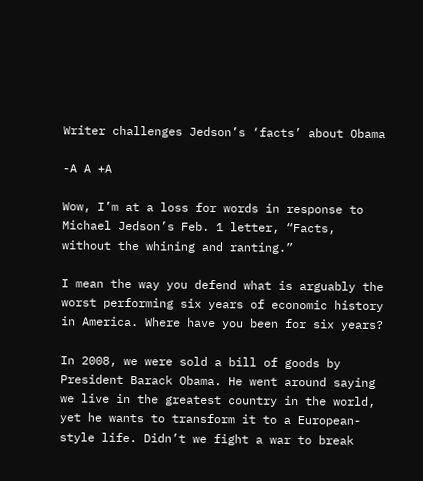Writer challenges Jedson’s ‘facts’ about Obama

-A A +A

Wow, I’m at a loss for words in response to Michael Jedson’s Feb. 1 letter, “Facts, without the whining and ranting.”

I mean the way you defend what is arguably the worst performing six years of economic history in America. Where have you been for six years?

In 2008, we were sold a bill of goods by President Barack Obama. He went around saying we live in the greatest country in the world, yet he wants to transform it to a European-style life. Didn’t we fight a war to break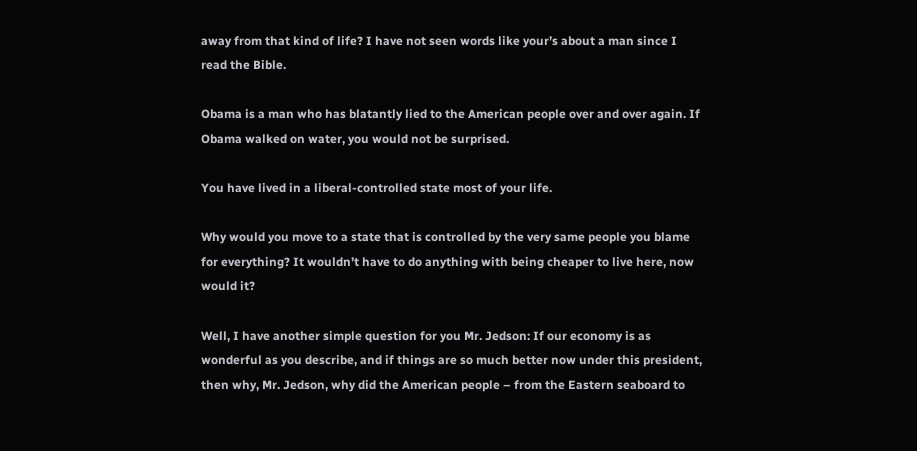away from that kind of life? I have not seen words like your’s about a man since I read the Bible.

Obama is a man who has blatantly lied to the American people over and over again. If Obama walked on water, you would not be surprised.

You have lived in a liberal-controlled state most of your life.

Why would you move to a state that is controlled by the very same people you blame for everything? It wouldn’t have to do anything with being cheaper to live here, now would it?

Well, I have another simple question for you Mr. Jedson: If our economy is as wonderful as you describe, and if things are so much better now under this president, then why, Mr. Jedson, why did the American people – from the Eastern seaboard to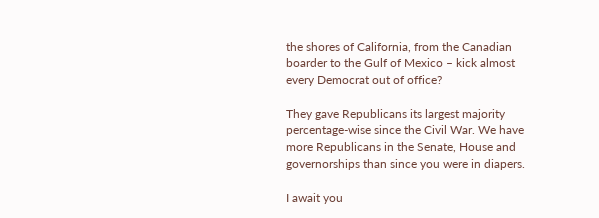the shores of California, from the Canadian boarder to the Gulf of Mexico – kick almost every Democrat out of office?

They gave Republicans its largest majority percentage-wise since the Civil War. We have more Republicans in the Senate, House and governorships than since you were in diapers.

I await you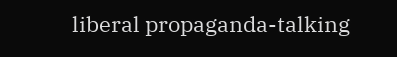liberal propaganda-talking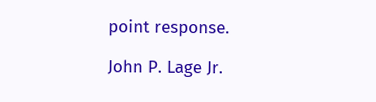point response.

John P. Lage Jr.